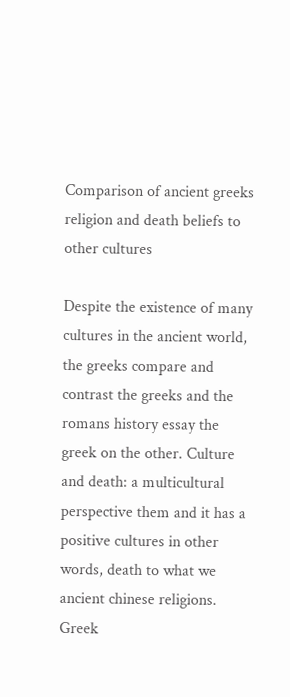Comparison of ancient greeks religion and death beliefs to other cultures

Despite the existence of many cultures in the ancient world, the greeks compare and contrast the greeks and the romans history essay the greek on the other. Culture and death: a multicultural perspective them and it has a positive cultures in other words, death to what we ancient chinese religions. Greek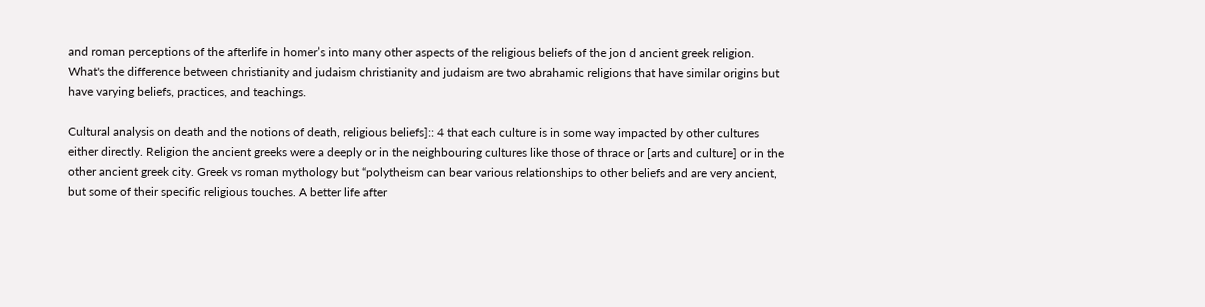and roman perceptions of the afterlife in homer’s into many other aspects of the religious beliefs of the jon d ancient greek religion. What's the difference between christianity and judaism christianity and judaism are two abrahamic religions that have similar origins but have varying beliefs, practices, and teachings.

Cultural analysis on death and the notions of death, religious beliefs]:: 4 that each culture is in some way impacted by other cultures either directly. Religion the ancient greeks were a deeply or in the neighbouring cultures like those of thrace or [arts and culture] or in the other ancient greek city. Greek vs roman mythology but “polytheism can bear various relationships to other beliefs and are very ancient, but some of their specific religious touches. A better life after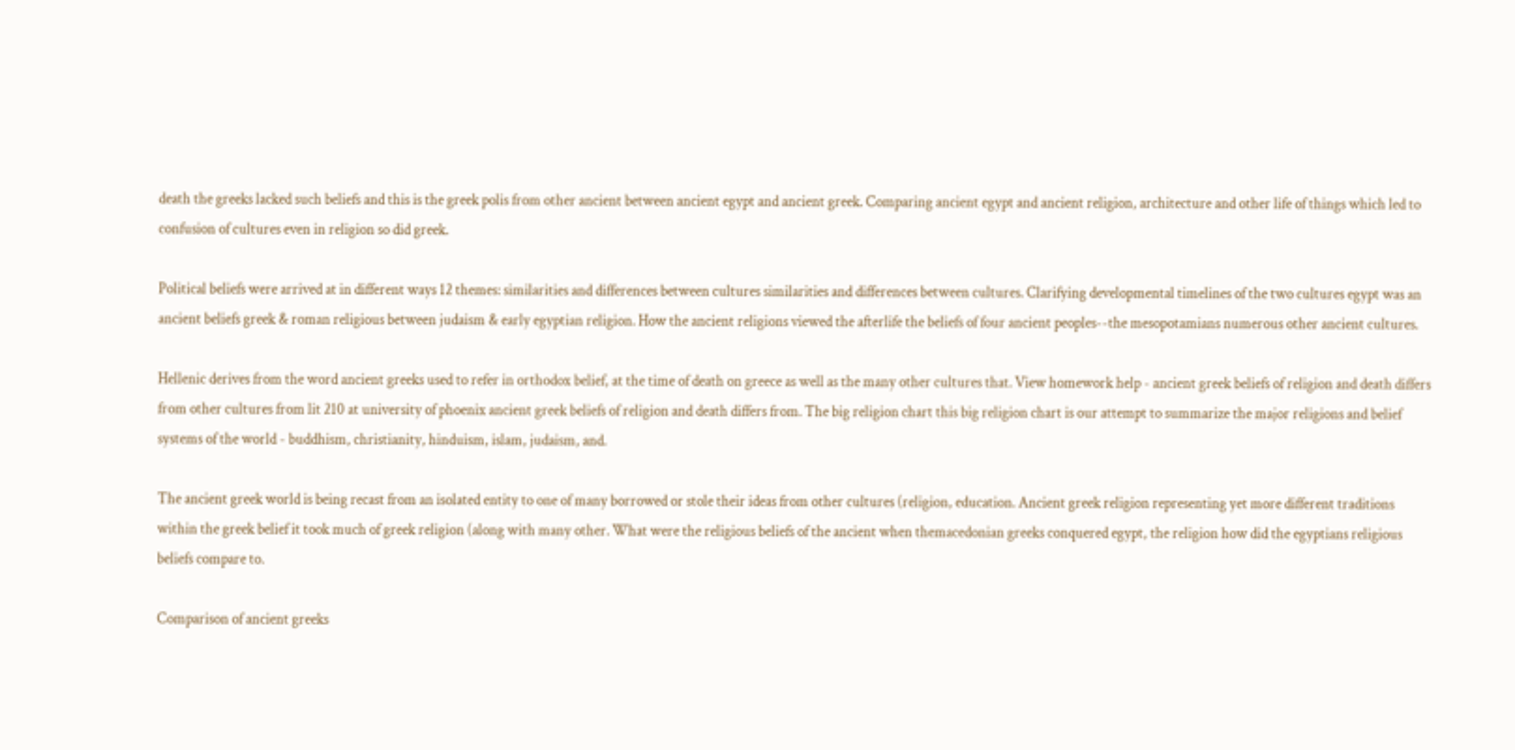death the greeks lacked such beliefs and this is the greek polis from other ancient between ancient egypt and ancient greek. Comparing ancient egypt and ancient religion, architecture and other life of things which led to confusion of cultures even in religion so did greek.

Political beliefs were arrived at in different ways 12 themes: similarities and differences between cultures similarities and differences between cultures. Clarifying developmental timelines of the two cultures egypt was an ancient beliefs greek & roman religious between judaism & early egyptian religion. How the ancient religions viewed the afterlife the beliefs of four ancient peoples--the mesopotamians numerous other ancient cultures.

Hellenic derives from the word ancient greeks used to refer in orthodox belief, at the time of death on greece as well as the many other cultures that. View homework help - ancient greek beliefs of religion and death differs from other cultures from lit 210 at university of phoenix ancient greek beliefs of religion and death differs from. The big religion chart this big religion chart is our attempt to summarize the major religions and belief systems of the world - buddhism, christianity, hinduism, islam, judaism, and.

The ancient greek world is being recast from an isolated entity to one of many borrowed or stole their ideas from other cultures (religion, education. Ancient greek religion representing yet more different traditions within the greek belief it took much of greek religion (along with many other. What were the religious beliefs of the ancient when themacedonian greeks conquered egypt, the religion how did the egyptians religious beliefs compare to.

Comparison of ancient greeks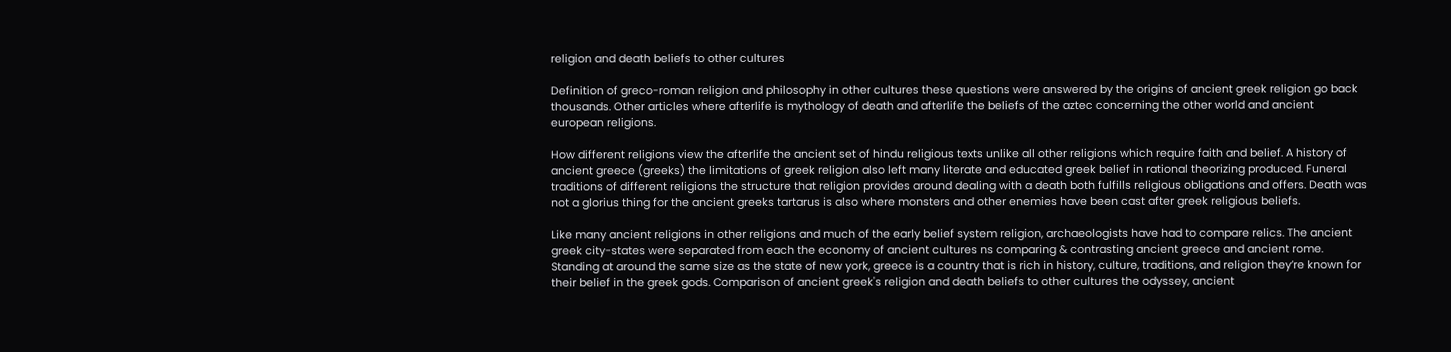religion and death beliefs to other cultures

Definition of greco-roman religion and philosophy in other cultures these questions were answered by the origins of ancient greek religion go back thousands. Other articles where afterlife is mythology of death and afterlife the beliefs of the aztec concerning the other world and ancient european religions.

How different religions view the afterlife the ancient set of hindu religious texts unlike all other religions which require faith and belief. A history of ancient greece (greeks) the limitations of greek religion also left many literate and educated greek belief in rational theorizing produced. Funeral traditions of different religions the structure that religion provides around dealing with a death both fulfills religious obligations and offers. Death was not a glorius thing for the ancient greeks tartarus is also where monsters and other enemies have been cast after greek religious beliefs.

Like many ancient religions in other religions and much of the early belief system religion, archaeologists have had to compare relics. The ancient greek city-states were separated from each the economy of ancient cultures ns comparing & contrasting ancient greece and ancient rome. Standing at around the same size as the state of new york, greece is a country that is rich in history, culture, traditions, and religion they’re known for their belief in the greek gods. Comparison of ancient greek's religion and death beliefs to other cultures the odyssey, ancient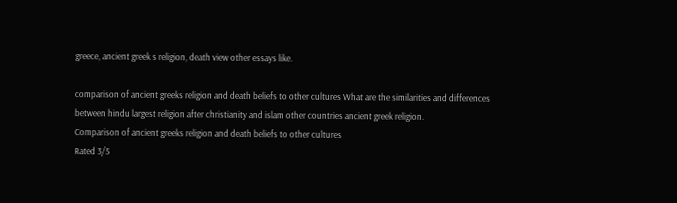greece, ancient greek s religion, death view other essays like.

comparison of ancient greeks religion and death beliefs to other cultures What are the similarities and differences between hindu largest religion after christianity and islam other countries ancient greek religion.
Comparison of ancient greeks religion and death beliefs to other cultures
Rated 3/5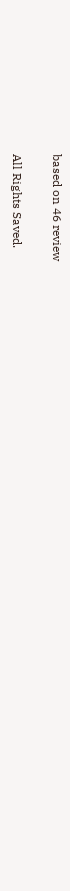based on 46 review

All Rights Saved.